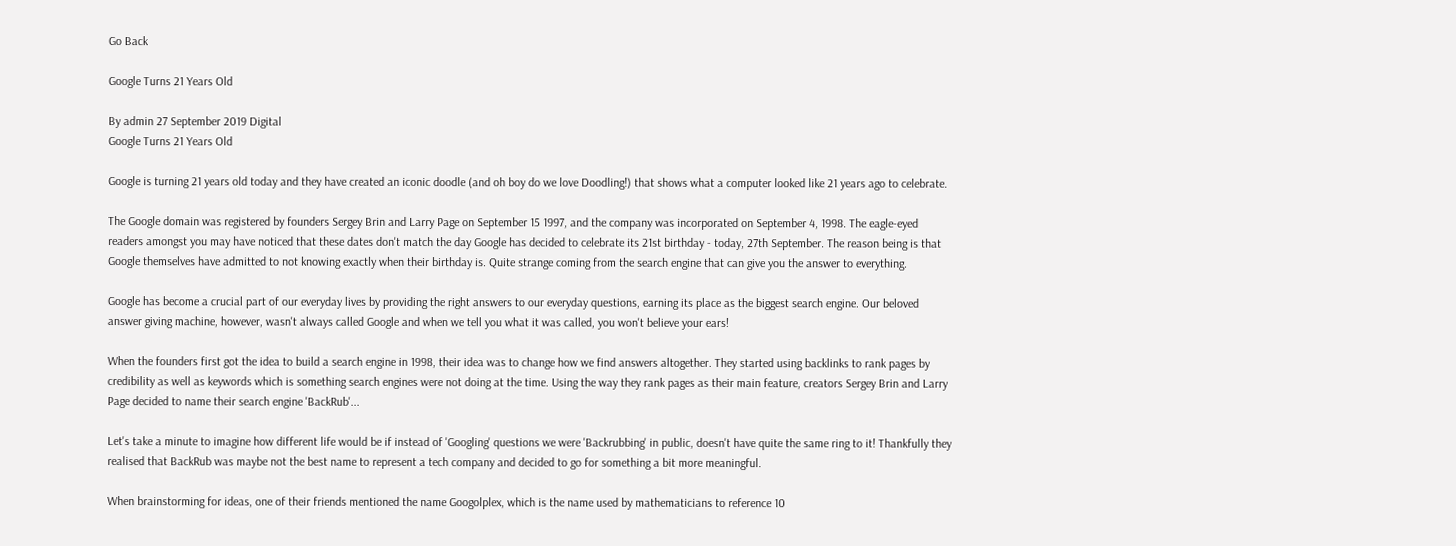Go Back

Google Turns 21 Years Old

By admin 27 September 2019 Digital
Google Turns 21 Years Old

Google is turning 21 years old today and they have created an iconic doodle (and oh boy do we love Doodling!) that shows what a computer looked like 21 years ago to celebrate.

The Google domain was registered by founders Sergey Brin and Larry Page on September 15 1997, and the company was incorporated on September 4, 1998. The eagle-eyed readers amongst you may have noticed that these dates don't match the day Google has decided to celebrate its 21st birthday - today, 27th September. The reason being is that Google themselves have admitted to not knowing exactly when their birthday is. Quite strange coming from the search engine that can give you the answer to everything.

Google has become a crucial part of our everyday lives by providing the right answers to our everyday questions, earning its place as the biggest search engine. Our beloved answer giving machine, however, wasn't always called Google and when we tell you what it was called, you won't believe your ears!

When the founders first got the idea to build a search engine in 1998, their idea was to change how we find answers altogether. They started using backlinks to rank pages by credibility as well as keywords which is something search engines were not doing at the time. Using the way they rank pages as their main feature, creators Sergey Brin and Larry Page decided to name their search engine 'BackRub'...

Let's take a minute to imagine how different life would be if instead of 'Googling' questions we were 'Backrubbing' in public, doesn't have quite the same ring to it! Thankfully they realised that BackRub was maybe not the best name to represent a tech company and decided to go for something a bit more meaningful.

When brainstorming for ideas, one of their friends mentioned the name Googolplex, which is the name used by mathematicians to reference 10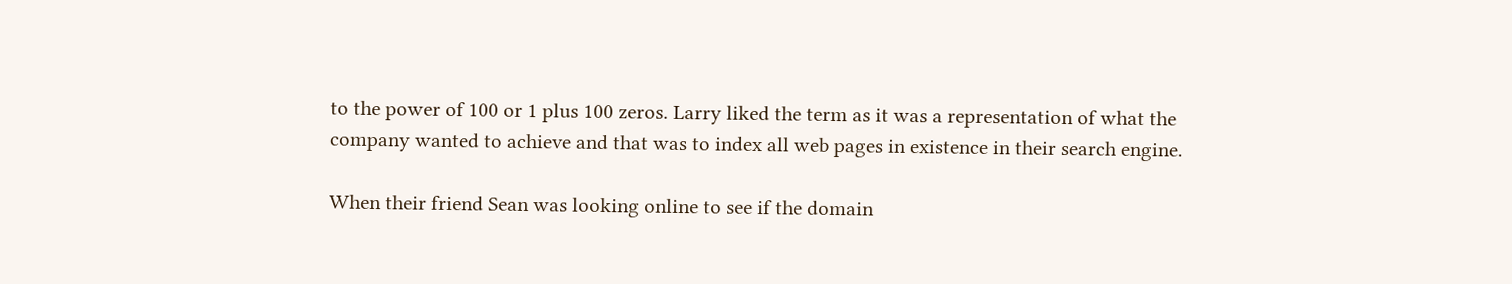to the power of 100 or 1 plus 100 zeros. Larry liked the term as it was a representation of what the company wanted to achieve and that was to index all web pages in existence in their search engine.

When their friend Sean was looking online to see if the domain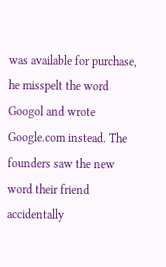was available for purchase, he misspelt the word Googol and wrote Google.com instead. The founders saw the new word their friend accidentally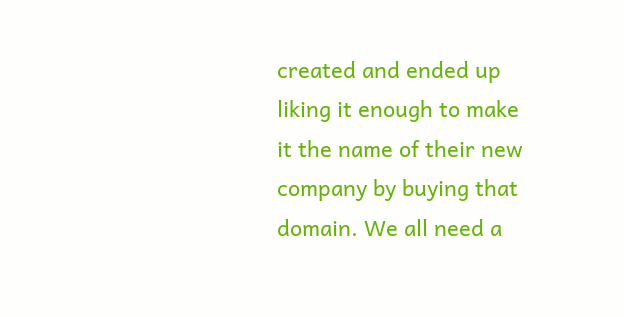created and ended up liking it enough to make it the name of their new company by buying that domain. We all need a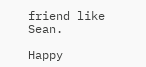friend like Sean.

Happy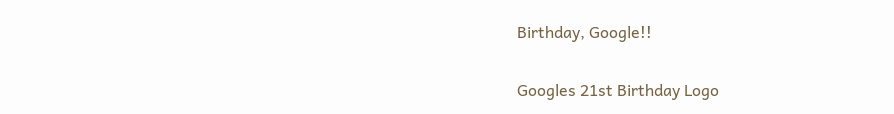Birthday, Google!!

Googles 21st Birthday Logo